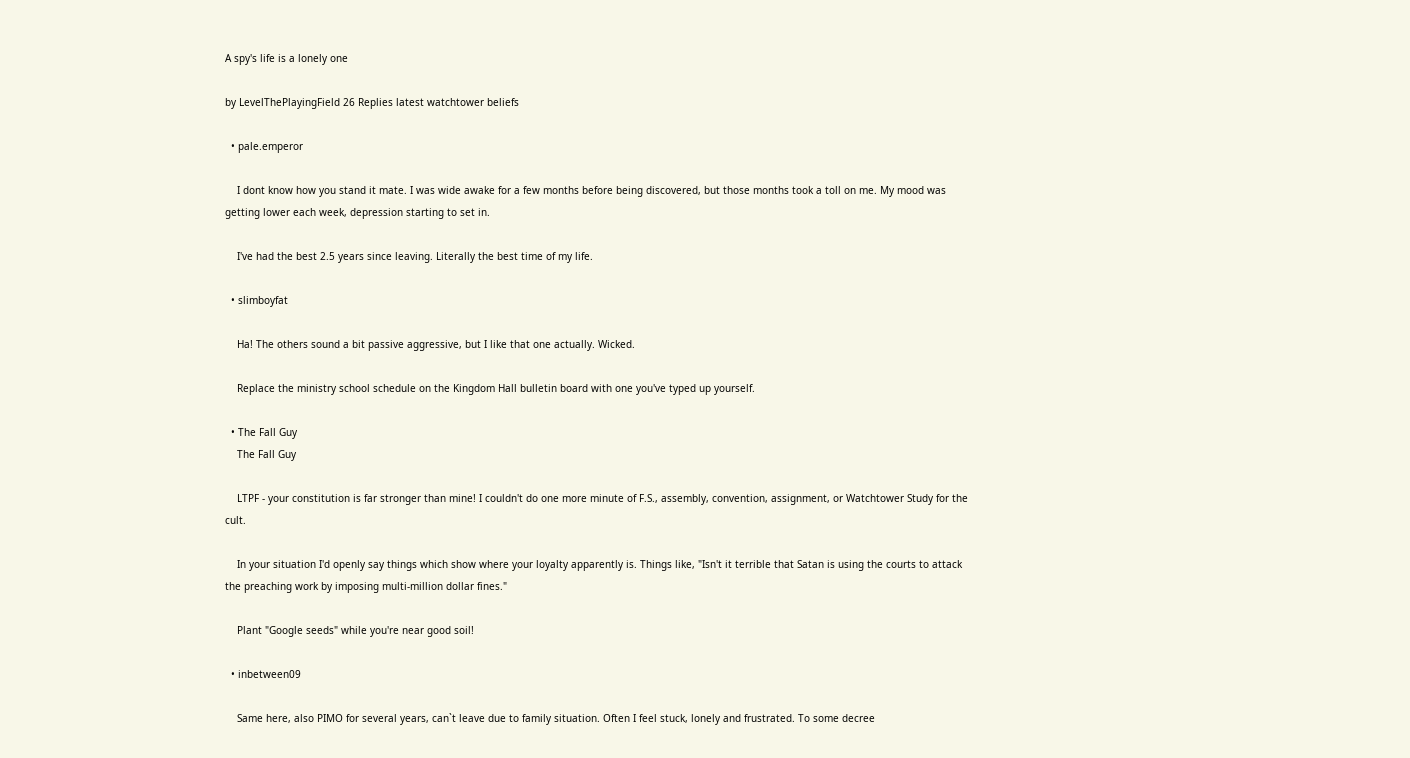A spy's life is a lonely one

by LevelThePlayingField 26 Replies latest watchtower beliefs

  • pale.emperor

    I dont know how you stand it mate. I was wide awake for a few months before being discovered, but those months took a toll on me. My mood was getting lower each week, depression starting to set in.

    I've had the best 2.5 years since leaving. Literally the best time of my life.

  • slimboyfat

    Ha! The others sound a bit passive aggressive, but I like that one actually. Wicked.

    Replace the ministry school schedule on the Kingdom Hall bulletin board with one you've typed up yourself.

  • The Fall Guy
    The Fall Guy

    LTPF - your constitution is far stronger than mine! I couldn't do one more minute of F.S., assembly, convention, assignment, or Watchtower Study for the cult.

    In your situation I'd openly say things which show where your loyalty apparently is. Things like, "Isn't it terrible that Satan is using the courts to attack the preaching work by imposing multi-million dollar fines."

    Plant "Google seeds" while you're near good soil!

  • inbetween09

    Same here, also PIMO for several years, can`t leave due to family situation. Often I feel stuck, lonely and frustrated. To some decree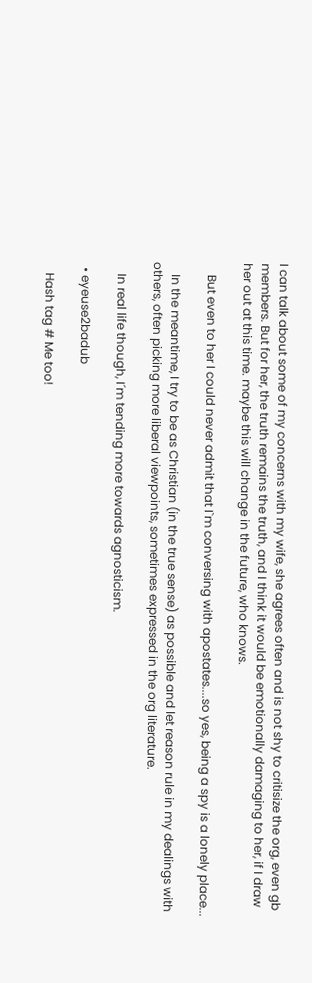I can talk about some of my concerns with my wife, she agrees often and is not shy to critisize the org, even gb members. But for her, the truth remains the truth, and I think it would be emotionally damaging to her, if I draw her out at this time. maybe this will change in the future, who knows.

    But even to her I could never admit that I`m conversing with apostates....so yes, being a spy is a lonely place...

    In the meantime, I try to be as Christian (in the true sense) as possible and let reason rule in my dealings with others, often picking more liberal viewpoints, sometimes expressed in the org literature.

    In real life though, I´m tending more towards agnosticism.

  • eyeuse2badub

    Hash tag # Me too!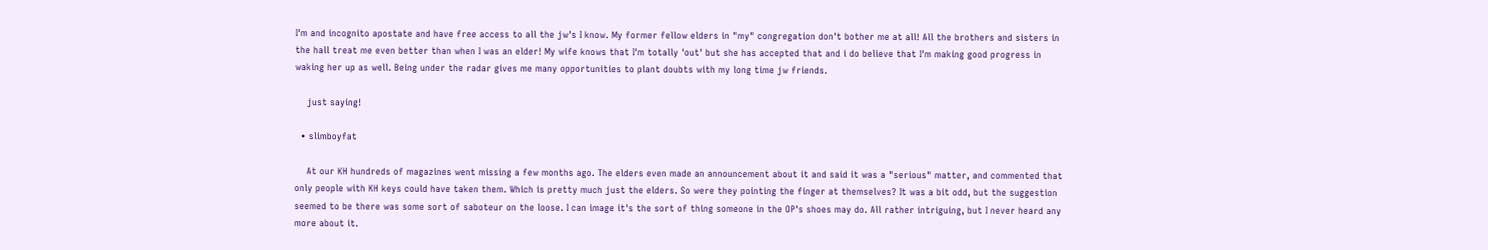I'm and incognito apostate and have free access to all the jw's I know. My former fellow elders in "my" congregation don't bother me at all! All the brothers and sisters in the hall treat me even better than when I was an elder! My wife knows that I'm totally 'out' but she has accepted that and i do believe that I'm making good progress in waking her up as well. Being under the radar gives me many opportunities to plant doubts with my long time jw friends.

    just saying!

  • slimboyfat

    At our KH hundreds of magazines went missing a few months ago. The elders even made an announcement about it and said it was a "serious" matter, and commented that only people with KH keys could have taken them. Which is pretty much just the elders. So were they pointing the finger at themselves? It was a bit odd, but the suggestion seemed to be there was some sort of saboteur on the loose. I can image it's the sort of thing someone in the OP's shoes may do. All rather intriguing, but I never heard any more about it.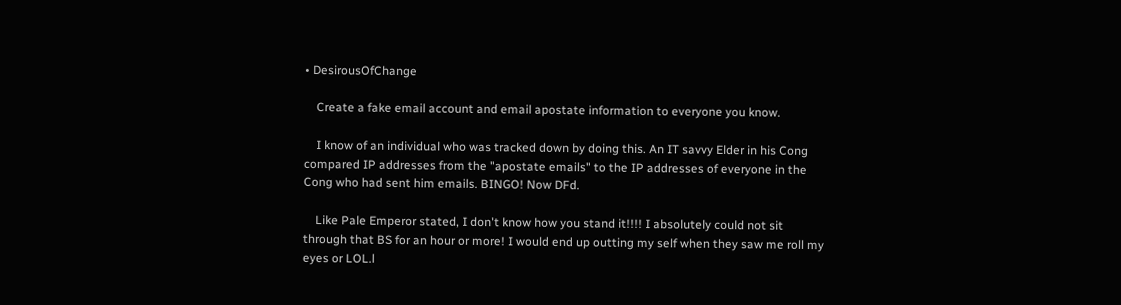• DesirousOfChange

    Create a fake email account and email apostate information to everyone you know.

    I know of an individual who was tracked down by doing this. An IT savvy Elder in his Cong compared IP addresses from the "apostate emails" to the IP addresses of everyone in the Cong who had sent him emails. BINGO! Now DFd.

    Like Pale Emperor stated, I don't know how you stand it!!!! I absolutely could not sit through that BS for an hour or more! I would end up outting my self when they saw me roll my eyes or LOL.l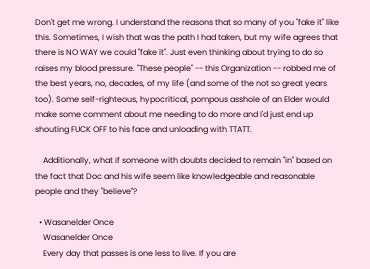Don't get me wrong. I understand the reasons that so many of you "fake it" like this. Sometimes, I wish that was the path I had taken, but my wife agrees that there is NO WAY we could "fake it". Just even thinking about trying to do so raises my blood pressure. "These people" -- this Organization -- robbed me of the best years, no, decades, of my life (and some of the not so great years too). Some self-righteous, hypocritical, pompous asshole of an Elder would make some comment about me needing to do more and I'd just end up shouting FUCK OFF to his face and unloading with TTATT.

    Additionally, what if someone with doubts decided to remain "in" based on the fact that Doc and his wife seem like knowledgeable and reasonable people and they "believe"?

  • Wasanelder Once
    Wasanelder Once
    Every day that passes is one less to live. If you are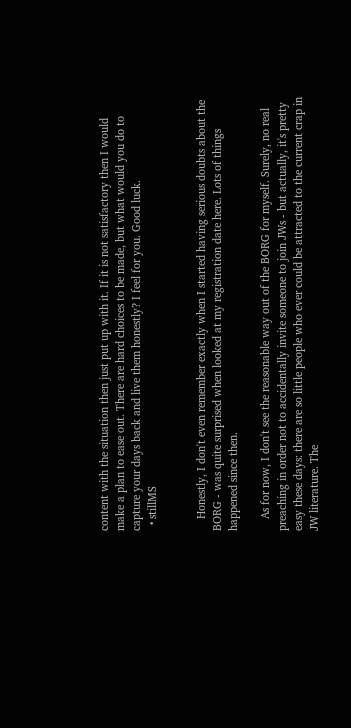content with the situation then just put up with it. If it is not satisfactory then I would make a plan to ease out. There are hard choices to be made, but what would you do to capture your days back and live them honestly? I feel for you. Good luck.
  • stillMS


    Honestly, I don't even remember exactly when I started having serious doubts about the BORG - was quite surprised when looked at my registration date here. Lots of things happened since then.

    As for now, I don't see the reasonable way out of the BORG for myself. Surely, no real preaching in order not to accidentally invite someone to join JWs - but actually, it's pretty easy these days: there are so little people who ever could be attracted to the current crap in JW literature. The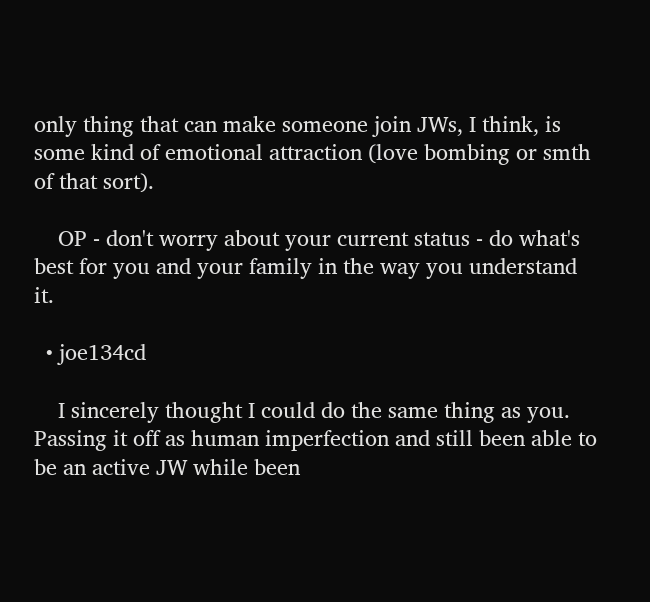only thing that can make someone join JWs, I think, is some kind of emotional attraction (love bombing or smth of that sort).

    OP - don't worry about your current status - do what's best for you and your family in the way you understand it.

  • joe134cd

    I sincerely thought I could do the same thing as you. Passing it off as human imperfection and still been able to be an active JW while been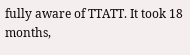fully aware of TTATT. It took 18 months,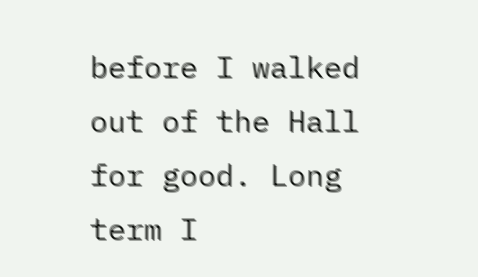before I walked out of the Hall for good. Long term I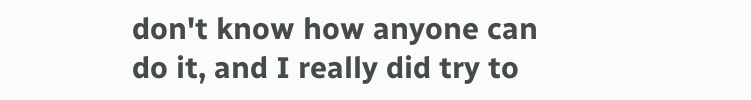don't know how anyone can do it, and I really did try to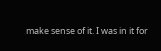make sense of it. I was in it for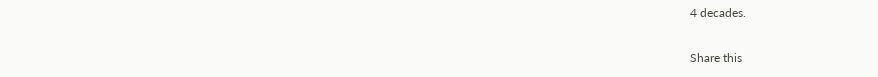4 decades.

Share this